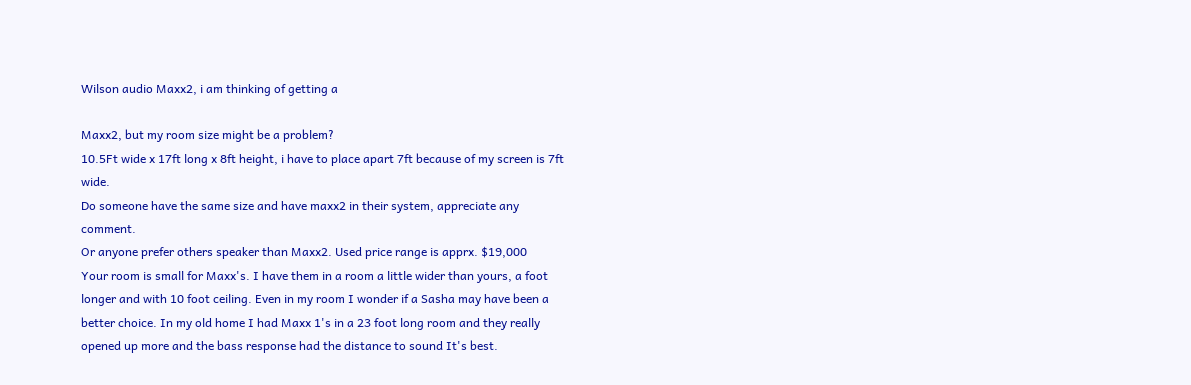Wilson audio Maxx2, i am thinking of getting a

Maxx2, but my room size might be a problem?
10.5Ft wide x 17ft long x 8ft height, i have to place apart 7ft because of my screen is 7ft wide.
Do someone have the same size and have maxx2 in their system, appreciate any comment.
Or anyone prefer others speaker than Maxx2. Used price range is apprx. $19,000
Your room is small for Maxx's. I have them in a room a little wider than yours, a foot longer and with 10 foot ceiling. Even in my room I wonder if a Sasha may have been a better choice. In my old home I had Maxx 1's in a 23 foot long room and they really opened up more and the bass response had the distance to sound It's best.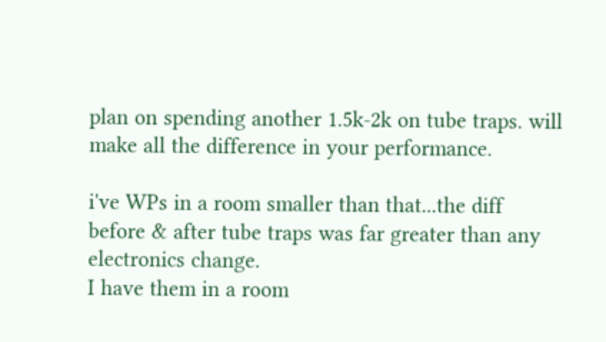plan on spending another 1.5k-2k on tube traps. will make all the difference in your performance.

i've WPs in a room smaller than that...the diff before & after tube traps was far greater than any electronics change.
I have them in a room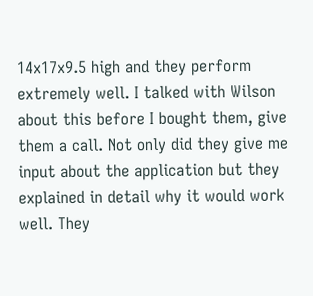14x17x9.5 high and they perform extremely well. I talked with Wilson about this before I bought them, give them a call. Not only did they give me input about the application but they explained in detail why it would work well. They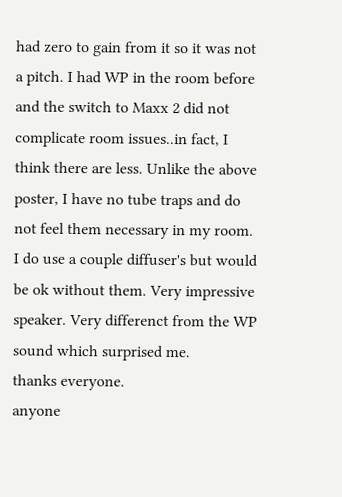had zero to gain from it so it was not a pitch. I had WP in the room before and the switch to Maxx 2 did not complicate room issues..in fact, I think there are less. Unlike the above poster, I have no tube traps and do not feel them necessary in my room. I do use a couple diffuser's but would be ok without them. Very impressive speaker. Very differenct from the WP sound which surprised me.
thanks everyone.
anyone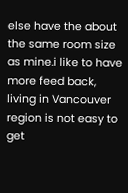else have the about the same room size as mine.i like to have more feed back, living in Vancouver region is not easy to get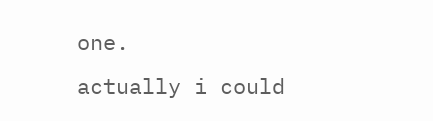one.
actually i could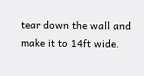tear down the wall and make it to 14ft wide.